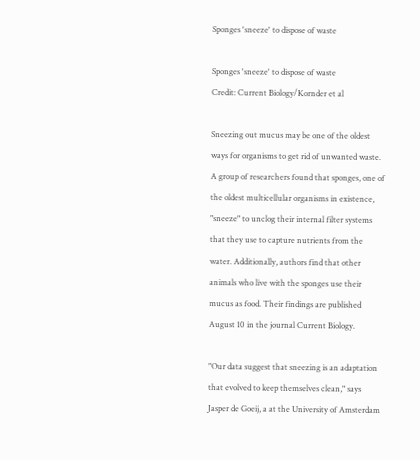Sponges 'sneeze' to dispose of waste

Sponges 'sneeze' to dispose of waste
Credit: Current Biology/Kornder et al

Sneezing out mucus may be one of the oldest ways for organisms to get rid of unwanted waste. A group of researchers found that sponges, one of the oldest multicellular organisms in existence, "sneeze" to unclog their internal filter systems that they use to capture nutrients from the water. Additionally, authors find that other animals who live with the sponges use their mucus as food. Their findings are published August 10 in the journal Current Biology.

"Our data suggest that sneezing is an adaptation that evolved to keep themselves clean," says Jasper de Goeij, a at the University of Amsterdam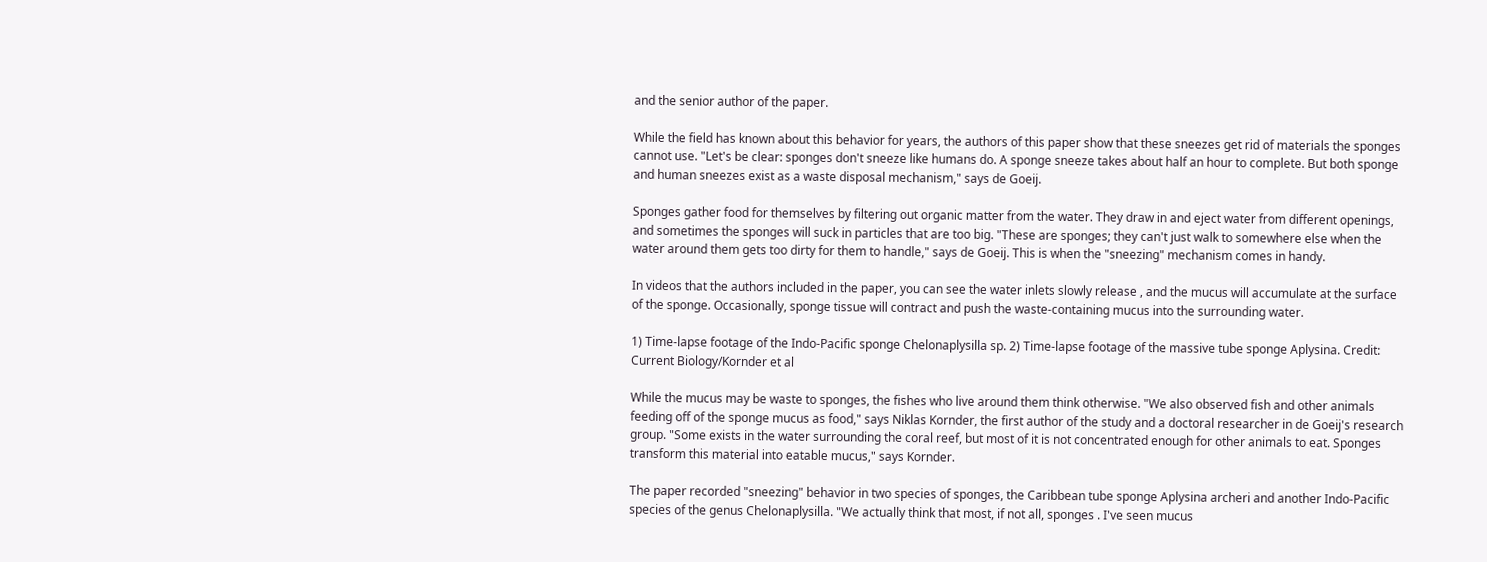and the senior author of the paper.

While the field has known about this behavior for years, the authors of this paper show that these sneezes get rid of materials the sponges cannot use. "Let's be clear: sponges don't sneeze like humans do. A sponge sneeze takes about half an hour to complete. But both sponge and human sneezes exist as a waste disposal mechanism," says de Goeij.

Sponges gather food for themselves by filtering out organic matter from the water. They draw in and eject water from different openings, and sometimes the sponges will suck in particles that are too big. "These are sponges; they can't just walk to somewhere else when the water around them gets too dirty for them to handle," says de Goeij. This is when the "sneezing" mechanism comes in handy.

In videos that the authors included in the paper, you can see the water inlets slowly release , and the mucus will accumulate at the surface of the sponge. Occasionally, sponge tissue will contract and push the waste-containing mucus into the surrounding water.

1) Time-lapse footage of the Indo-Pacific sponge Chelonaplysilla sp. 2) Time-lapse footage of the massive tube sponge Aplysina. Credit: Current Biology/Kornder et al

While the mucus may be waste to sponges, the fishes who live around them think otherwise. "We also observed fish and other animals feeding off of the sponge mucus as food," says Niklas Kornder, the first author of the study and a doctoral researcher in de Goeij's research group. "Some exists in the water surrounding the coral reef, but most of it is not concentrated enough for other animals to eat. Sponges transform this material into eatable mucus," says Kornder.

The paper recorded "sneezing" behavior in two species of sponges, the Caribbean tube sponge Aplysina archeri and another Indo-Pacific species of the genus Chelonaplysilla. "We actually think that most, if not all, sponges . I've seen mucus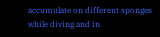accumulate on different sponges while diving and in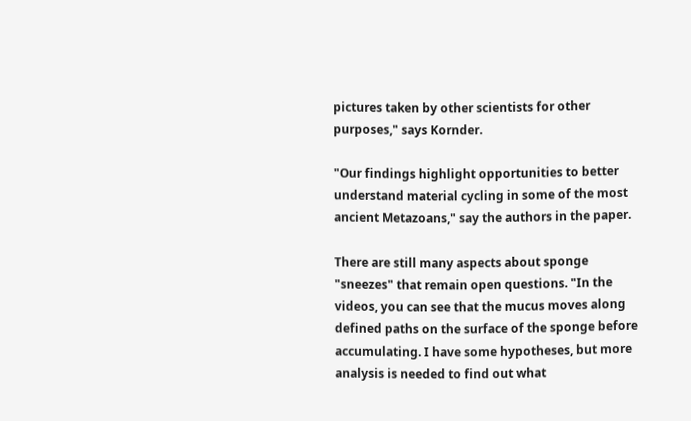pictures taken by other scientists for other purposes," says Kornder.

"Our findings highlight opportunities to better understand material cycling in some of the most ancient Metazoans," say the authors in the paper.

There are still many aspects about sponge "sneezes" that remain open questions. "In the videos, you can see that the mucus moves along defined paths on the surface of the sponge before accumulating. I have some hypotheses, but more analysis is needed to find out what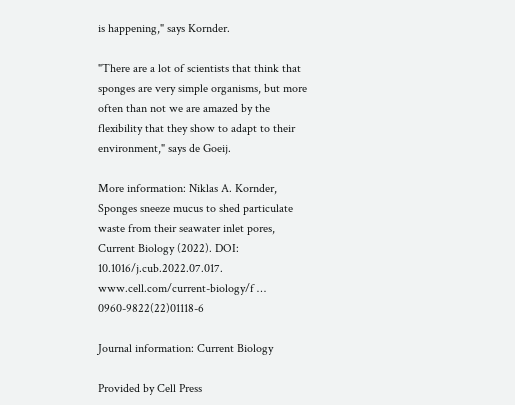is happening," says Kornder.

"There are a lot of scientists that think that sponges are very simple organisms, but more often than not we are amazed by the flexibility that they show to adapt to their environment," says de Goeij.

More information: Niklas A. Kornder, Sponges sneeze mucus to shed particulate waste from their seawater inlet pores, Current Biology (2022). DOI: 10.1016/j.cub.2022.07.017. www.cell.com/current-biology/f … 0960-9822(22)01118-6

Journal information: Current Biology

Provided by Cell Press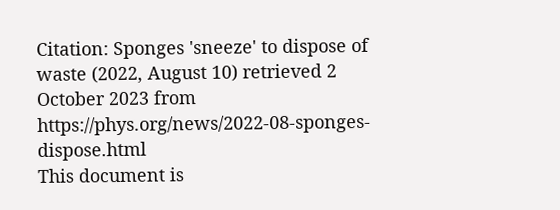Citation: Sponges 'sneeze' to dispose of waste (2022, August 10) retrieved 2 October 2023 from https://phys.org/news/2022-08-sponges-dispose.html
This document is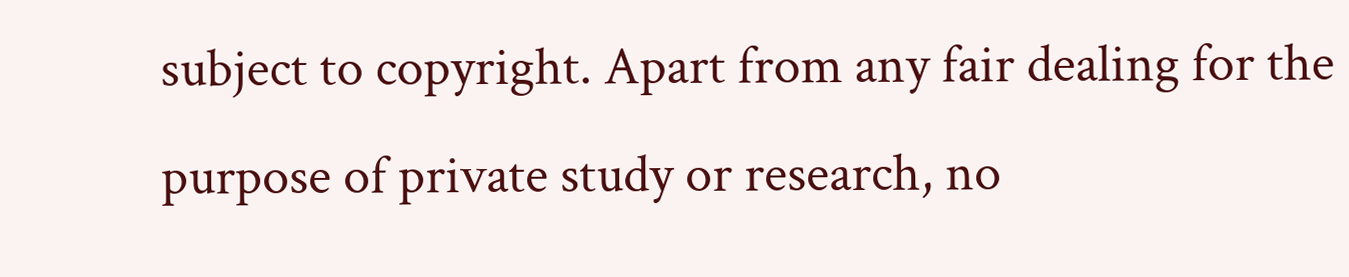subject to copyright. Apart from any fair dealing for the purpose of private study or research, no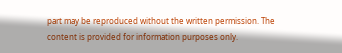part may be reproduced without the written permission. The content is provided for information purposes only.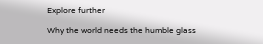Explore further

Why the world needs the humble glass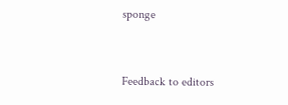sponge


Feedback to editors